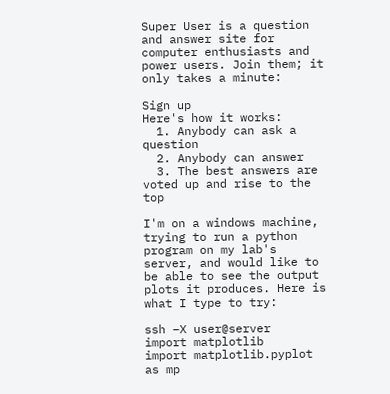Super User is a question and answer site for computer enthusiasts and power users. Join them; it only takes a minute:

Sign up
Here's how it works:
  1. Anybody can ask a question
  2. Anybody can answer
  3. The best answers are voted up and rise to the top

I'm on a windows machine, trying to run a python program on my lab's server, and would like to be able to see the output plots it produces. Here is what I type to try:

ssh –X user@server
import matplotlib
import matplotlib.pyplot as mp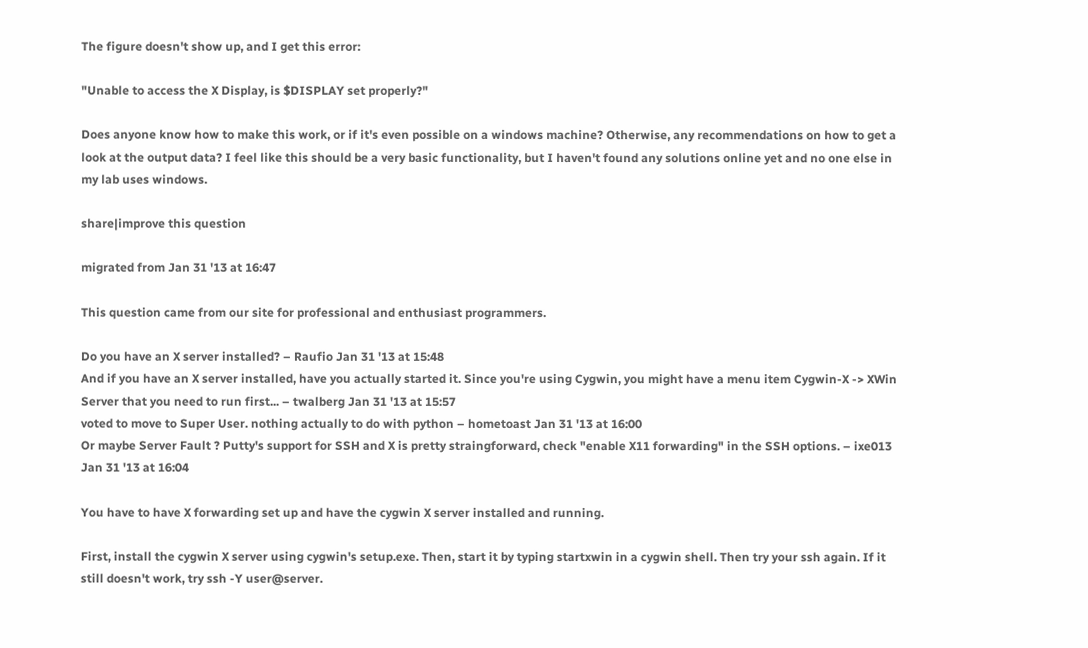The figure doesn't show up, and I get this error:

"Unable to access the X Display, is $DISPLAY set properly?"

Does anyone know how to make this work, or if it's even possible on a windows machine? Otherwise, any recommendations on how to get a look at the output data? I feel like this should be a very basic functionality, but I haven't found any solutions online yet and no one else in my lab uses windows.

share|improve this question

migrated from Jan 31 '13 at 16:47

This question came from our site for professional and enthusiast programmers.

Do you have an X server installed? – Raufio Jan 31 '13 at 15:48
And if you have an X server installed, have you actually started it. Since you're using Cygwin, you might have a menu item Cygwin-X -> XWin Server that you need to run first... – twalberg Jan 31 '13 at 15:57
voted to move to Super User. nothing actually to do with python – hometoast Jan 31 '13 at 16:00
Or maybe Server Fault ? Putty's support for SSH and X is pretty straingforward, check "enable X11 forwarding" in the SSH options. – ixe013 Jan 31 '13 at 16:04

You have to have X forwarding set up and have the cygwin X server installed and running.

First, install the cygwin X server using cygwin's setup.exe. Then, start it by typing startxwin in a cygwin shell. Then try your ssh again. If it still doesn't work, try ssh -Y user@server.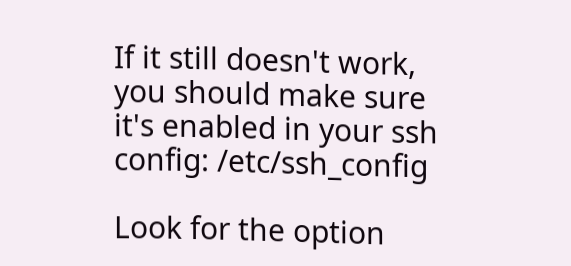If it still doesn't work, you should make sure it's enabled in your ssh config: /etc/ssh_config

Look for the option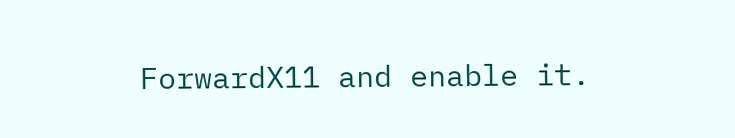ForwardX11 and enable it.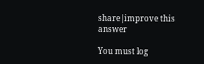share|improve this answer

You must log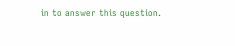in to answer this question.